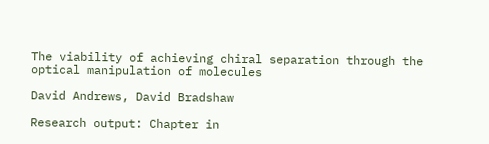The viability of achieving chiral separation through the optical manipulation of molecules

David Andrews, David Bradshaw

Research output: Chapter in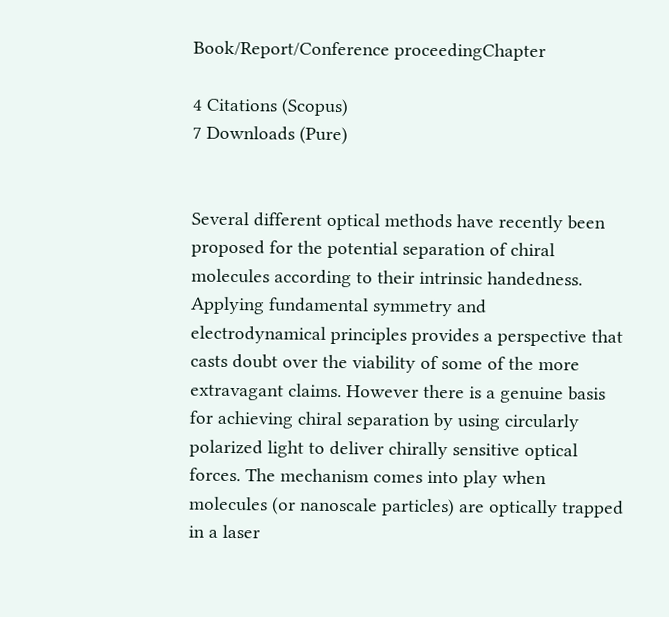Book/Report/Conference proceedingChapter

4 Citations (Scopus)
7 Downloads (Pure)


Several different optical methods have recently been proposed for the potential separation of chiral molecules according to their intrinsic handedness. Applying fundamental symmetry and electrodynamical principles provides a perspective that casts doubt over the viability of some of the more extravagant claims. However there is a genuine basis for achieving chiral separation by using circularly polarized light to deliver chirally sensitive optical forces. The mechanism comes into play when molecules (or nanoscale particles) are optically trapped in a laser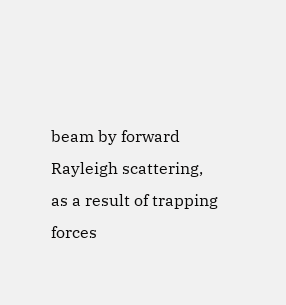beam by forward Rayleigh scattering, as a result of trapping forces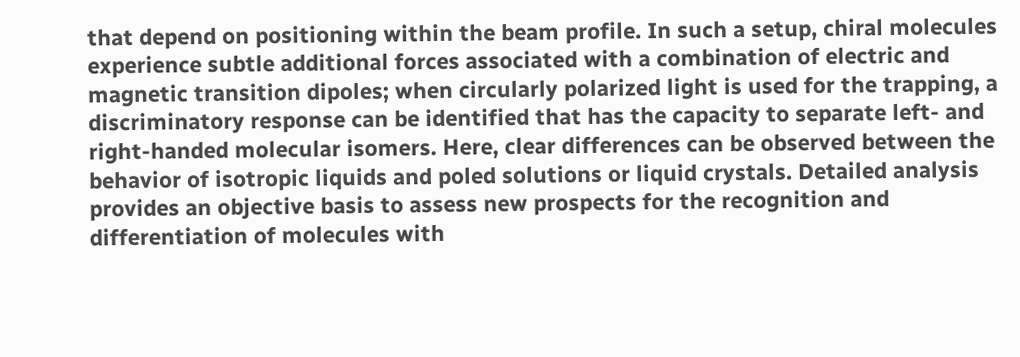that depend on positioning within the beam profile. In such a setup, chiral molecules experience subtle additional forces associated with a combination of electric and magnetic transition dipoles; when circularly polarized light is used for the trapping, a discriminatory response can be identified that has the capacity to separate left- and right-handed molecular isomers. Here, clear differences can be observed between the behavior of isotropic liquids and poled solutions or liquid crystals. Detailed analysis provides an objective basis to assess new prospects for the recognition and differentiation of molecules with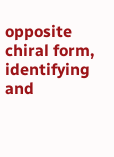opposite chiral form, identifying and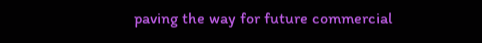paving the way for future commercial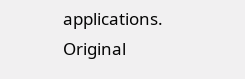applications.
Original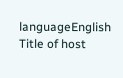languageEnglish
Title of host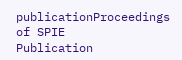publicationProceedings of SPIE
Publication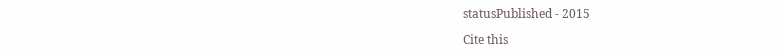statusPublished - 2015

Cite this